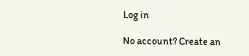Log in

No account? Create an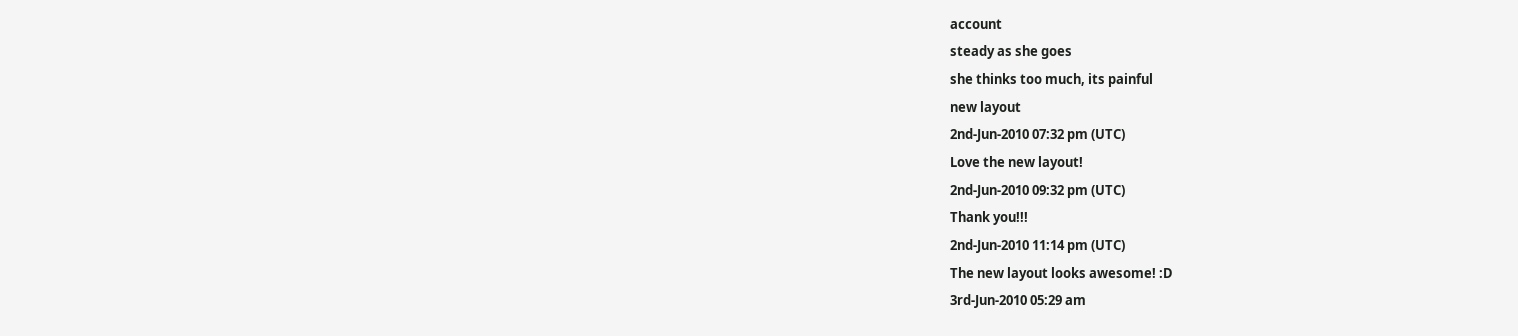account
steady as she goes
she thinks too much, its painful
new layout
2nd-Jun-2010 07:32 pm (UTC)
Love the new layout!
2nd-Jun-2010 09:32 pm (UTC)
Thank you!!!
2nd-Jun-2010 11:14 pm (UTC)
The new layout looks awesome! :D
3rd-Jun-2010 05:29 am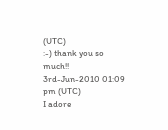(UTC)
:-) thank you so much!!
3rd-Jun-2010 01:09 pm (UTC)
I adore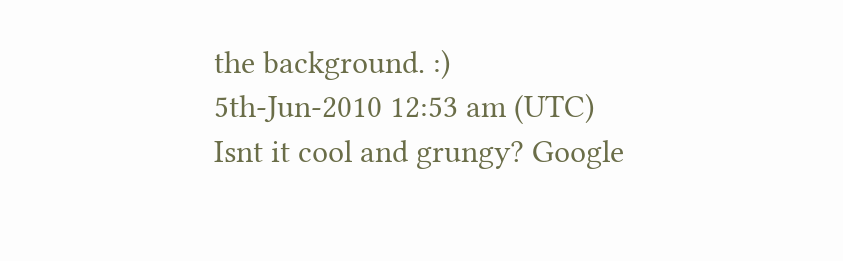the background. :)
5th-Jun-2010 12:53 am (UTC)
Isnt it cool and grungy? Google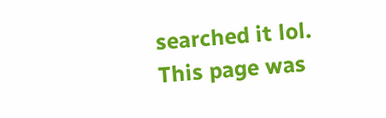searched it lol.
This page was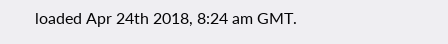loaded Apr 24th 2018, 8:24 am GMT.